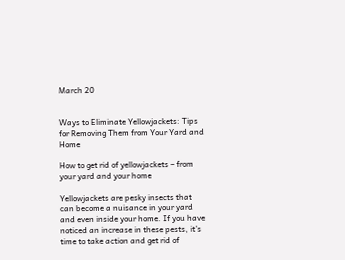March 20


Ways to Eliminate Yellowjackets: Tips for Removing Them from Your Yard and Home

How to get rid of yellowjackets – from your yard and your home

Yellowjackets are pesky insects that can become a nuisance in your yard and even inside your home. If you have noticed an increase in these pests, it’s time to take action and get rid of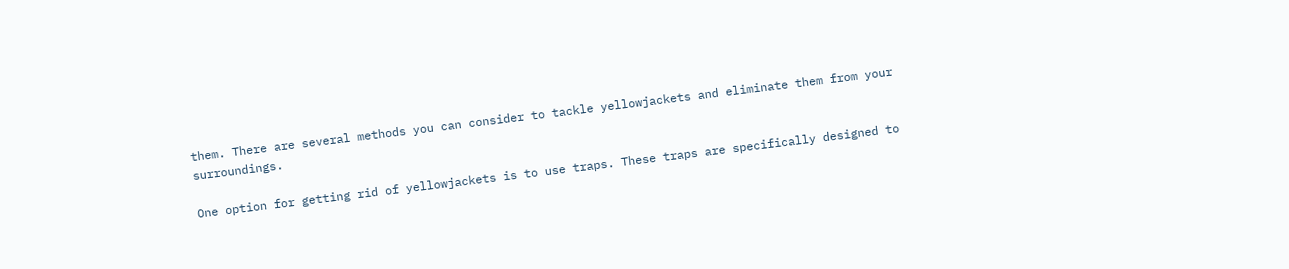them. There are several methods you can consider to tackle yellowjackets and eliminate them from your surroundings.

One option for getting rid of yellowjackets is to use traps. These traps are specifically designed to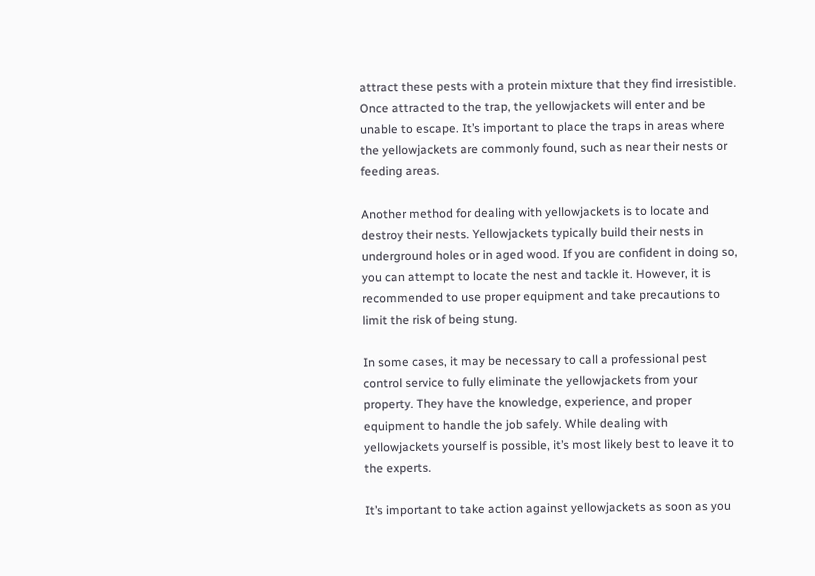attract these pests with a protein mixture that they find irresistible. Once attracted to the trap, the yellowjackets will enter and be unable to escape. It’s important to place the traps in areas where the yellowjackets are commonly found, such as near their nests or feeding areas.

Another method for dealing with yellowjackets is to locate and destroy their nests. Yellowjackets typically build their nests in underground holes or in aged wood. If you are confident in doing so, you can attempt to locate the nest and tackle it. However, it is recommended to use proper equipment and take precautions to limit the risk of being stung.

In some cases, it may be necessary to call a professional pest control service to fully eliminate the yellowjackets from your property. They have the knowledge, experience, and proper equipment to handle the job safely. While dealing with yellowjackets yourself is possible, it’s most likely best to leave it to the experts.

It’s important to take action against yellowjackets as soon as you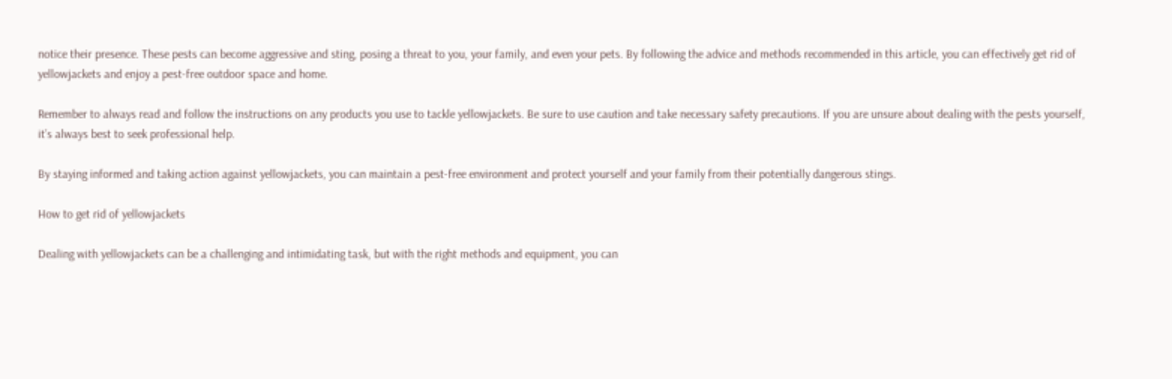notice their presence. These pests can become aggressive and sting, posing a threat to you, your family, and even your pets. By following the advice and methods recommended in this article, you can effectively get rid of yellowjackets and enjoy a pest-free outdoor space and home.

Remember to always read and follow the instructions on any products you use to tackle yellowjackets. Be sure to use caution and take necessary safety precautions. If you are unsure about dealing with the pests yourself, it’s always best to seek professional help.

By staying informed and taking action against yellowjackets, you can maintain a pest-free environment and protect yourself and your family from their potentially dangerous stings.

How to get rid of yellowjackets

Dealing with yellowjackets can be a challenging and intimidating task, but with the right methods and equipment, you can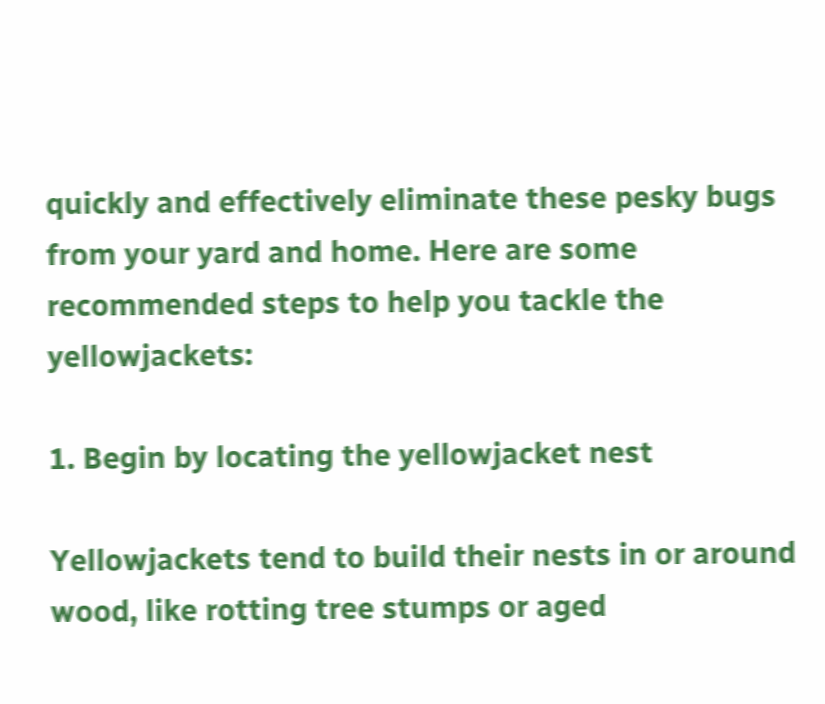quickly and effectively eliminate these pesky bugs from your yard and home. Here are some recommended steps to help you tackle the yellowjackets:

1. Begin by locating the yellowjacket nest

Yellowjackets tend to build their nests in or around wood, like rotting tree stumps or aged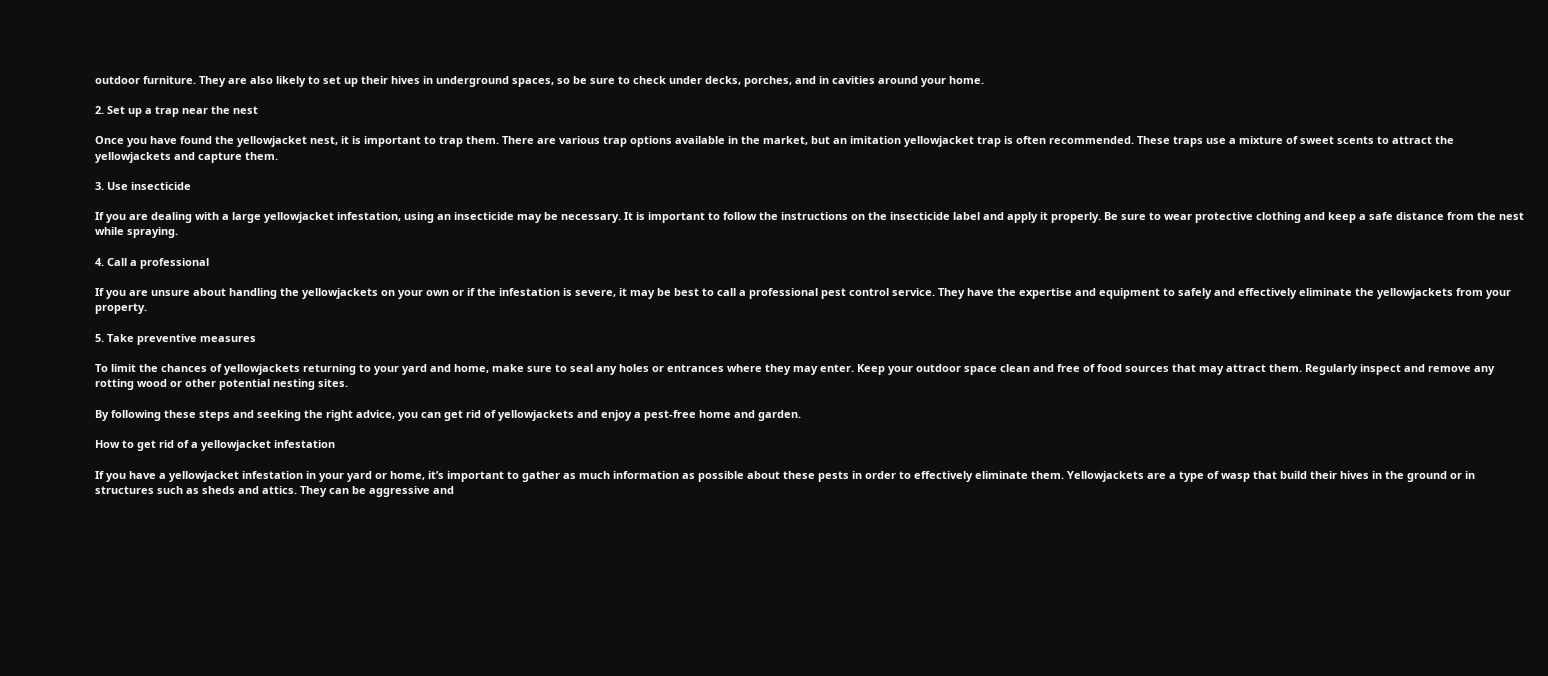outdoor furniture. They are also likely to set up their hives in underground spaces, so be sure to check under decks, porches, and in cavities around your home.

2. Set up a trap near the nest

Once you have found the yellowjacket nest, it is important to trap them. There are various trap options available in the market, but an imitation yellowjacket trap is often recommended. These traps use a mixture of sweet scents to attract the yellowjackets and capture them.

3. Use insecticide

If you are dealing with a large yellowjacket infestation, using an insecticide may be necessary. It is important to follow the instructions on the insecticide label and apply it properly. Be sure to wear protective clothing and keep a safe distance from the nest while spraying.

4. Call a professional

If you are unsure about handling the yellowjackets on your own or if the infestation is severe, it may be best to call a professional pest control service. They have the expertise and equipment to safely and effectively eliminate the yellowjackets from your property.

5. Take preventive measures

To limit the chances of yellowjackets returning to your yard and home, make sure to seal any holes or entrances where they may enter. Keep your outdoor space clean and free of food sources that may attract them. Regularly inspect and remove any rotting wood or other potential nesting sites.

By following these steps and seeking the right advice, you can get rid of yellowjackets and enjoy a pest-free home and garden.

How to get rid of a yellowjacket infestation

If you have a yellowjacket infestation in your yard or home, it’s important to gather as much information as possible about these pests in order to effectively eliminate them. Yellowjackets are a type of wasp that build their hives in the ground or in structures such as sheds and attics. They can be aggressive and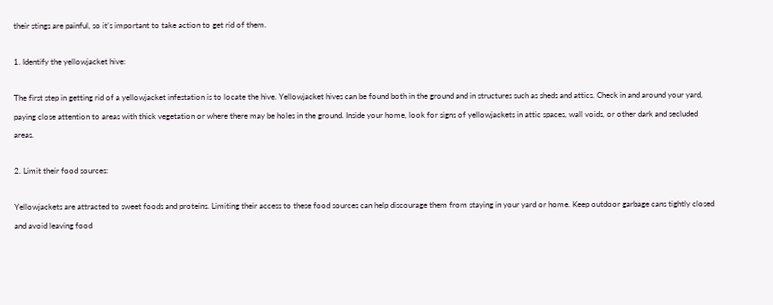their stings are painful, so it’s important to take action to get rid of them.

1. Identify the yellowjacket hive:

The first step in getting rid of a yellowjacket infestation is to locate the hive. Yellowjacket hives can be found both in the ground and in structures such as sheds and attics. Check in and around your yard, paying close attention to areas with thick vegetation or where there may be holes in the ground. Inside your home, look for signs of yellowjackets in attic spaces, wall voids, or other dark and secluded areas.

2. Limit their food sources:

Yellowjackets are attracted to sweet foods and proteins. Limiting their access to these food sources can help discourage them from staying in your yard or home. Keep outdoor garbage cans tightly closed and avoid leaving food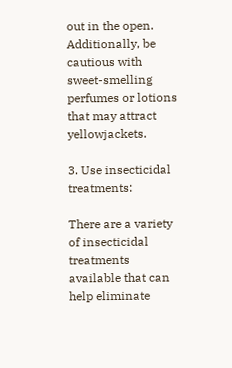out in the open. Additionally, be cautious with sweet-smelling perfumes or lotions that may attract yellowjackets.

3. Use insecticidal treatments:

There are a variety of insecticidal treatments available that can help eliminate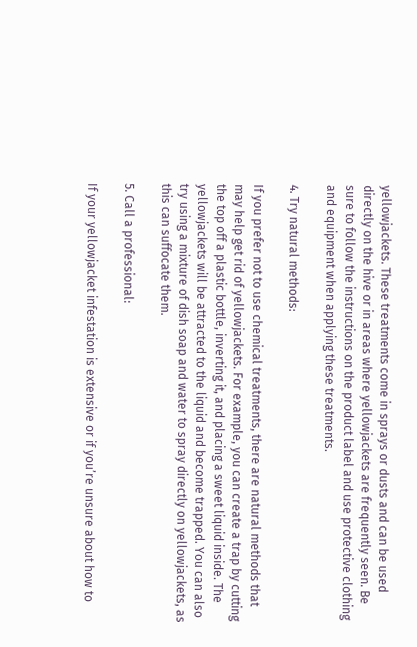yellowjackets. These treatments come in sprays or dusts and can be used directly on the hive or in areas where yellowjackets are frequently seen. Be sure to follow the instructions on the product label and use protective clothing and equipment when applying these treatments.

4. Try natural methods:

If you prefer not to use chemical treatments, there are natural methods that may help get rid of yellowjackets. For example, you can create a trap by cutting the top off a plastic bottle, inverting it, and placing a sweet liquid inside. The yellowjackets will be attracted to the liquid and become trapped. You can also try using a mixture of dish soap and water to spray directly on yellowjackets, as this can suffocate them.

5. Call a professional:

If your yellowjacket infestation is extensive or if you’re unsure about how to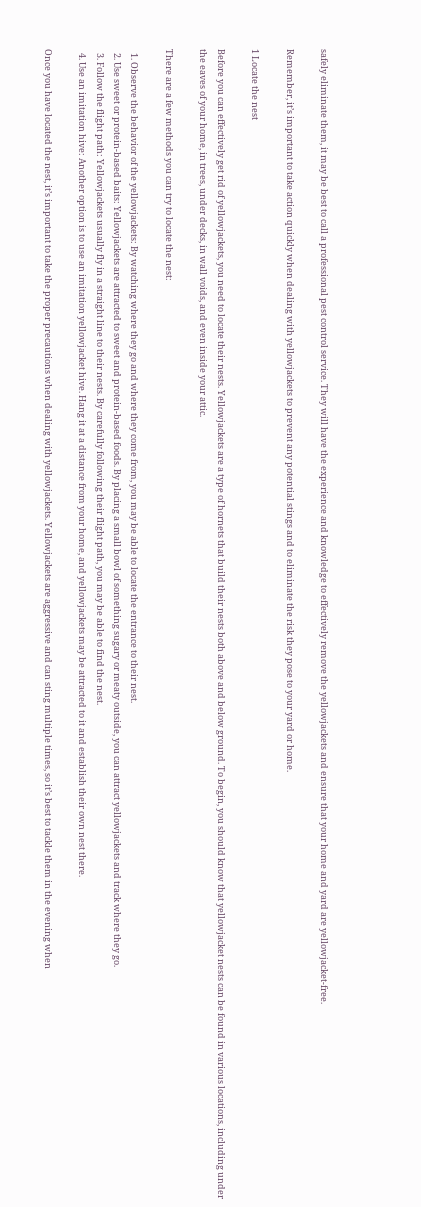safely eliminate them, it may be best to call a professional pest control service. They will have the experience and knowledge to effectively remove the yellowjackets and ensure that your home and yard are yellowjacket-free.

Remember, it’s important to take action quickly when dealing with yellowjackets to prevent any potential stings and to eliminate the risk they pose to your yard or home.

1 Locate the nest

Before you can effectively get rid of yellowjackets, you need to locate their nests. Yellowjackets are a type of hornets that build their nests both above and below ground. To begin, you should know that yellowjacket nests can be found in various locations, including under the eaves of your home, in trees, under decks, in wall voids, and even inside your attic.

There are a few methods you can try to locate the nest:

  1. Observe the behavior of the yellowjackets: By watching where they go and where they come from, you may be able to locate the entrance to their nest.
  2. Use sweet or protein-based baits: Yellowjackets are attracted to sweet and protein-based foods. By placing a small bowl of something sugary or meaty outside, you can attract yellowjackets and track where they go.
  3. Follow the flight path: Yellowjackets usually fly in a straight line to their nests. By carefully following their flight path, you may be able to find the nest.
  4. Use an imitation hive: Another option is to use an imitation yellowjacket hive. Hang it at a distance from your home, and yellowjackets may be attracted to it and establish their own nest there.

Once you have located the nest, it’s important to take the proper precautions when dealing with yellowjackets. Yellowjackets are aggressive and can sting multiple times, so it’s best to tackle them in the evening when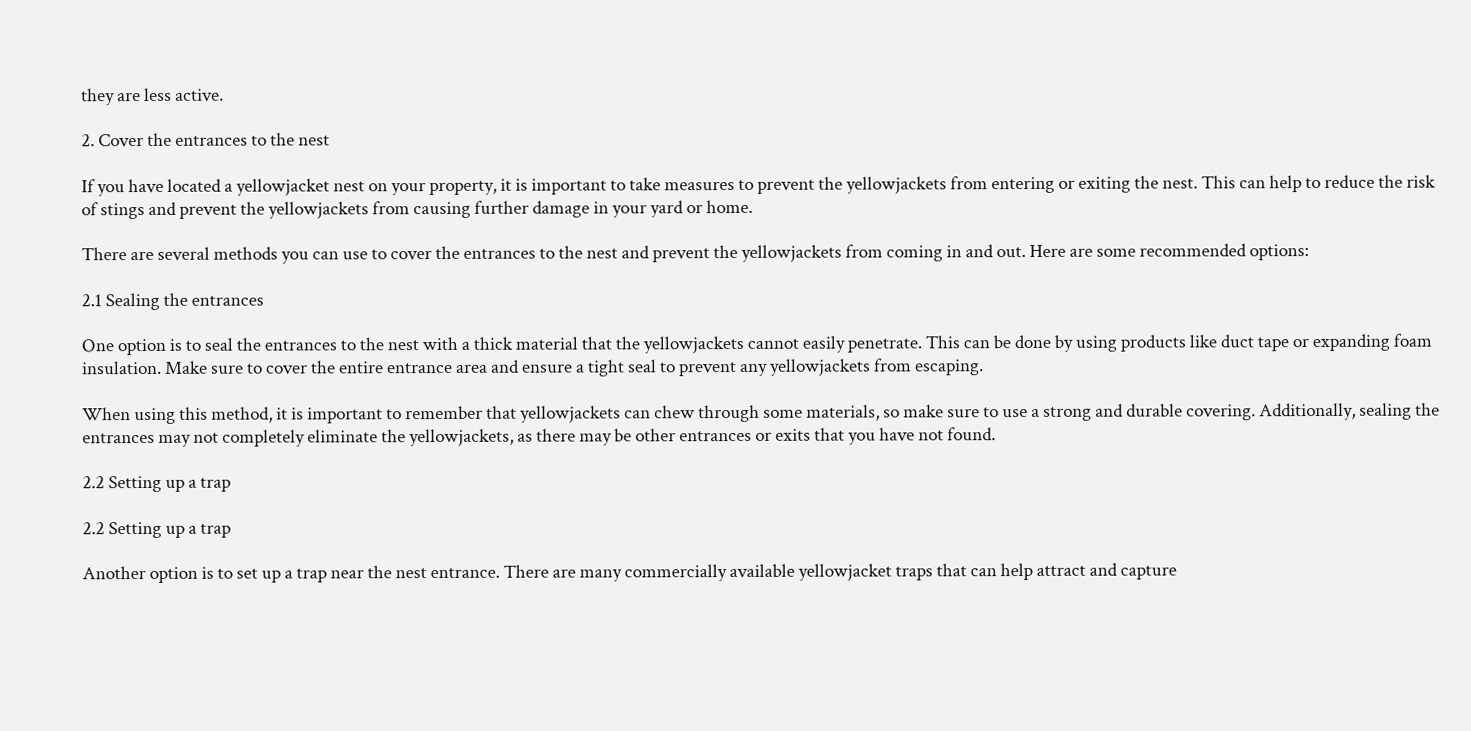they are less active.

2. Cover the entrances to the nest

If you have located a yellowjacket nest on your property, it is important to take measures to prevent the yellowjackets from entering or exiting the nest. This can help to reduce the risk of stings and prevent the yellowjackets from causing further damage in your yard or home.

There are several methods you can use to cover the entrances to the nest and prevent the yellowjackets from coming in and out. Here are some recommended options:

2.1 Sealing the entrances

One option is to seal the entrances to the nest with a thick material that the yellowjackets cannot easily penetrate. This can be done by using products like duct tape or expanding foam insulation. Make sure to cover the entire entrance area and ensure a tight seal to prevent any yellowjackets from escaping.

When using this method, it is important to remember that yellowjackets can chew through some materials, so make sure to use a strong and durable covering. Additionally, sealing the entrances may not completely eliminate the yellowjackets, as there may be other entrances or exits that you have not found.

2.2 Setting up a trap

2.2 Setting up a trap

Another option is to set up a trap near the nest entrance. There are many commercially available yellowjacket traps that can help attract and capture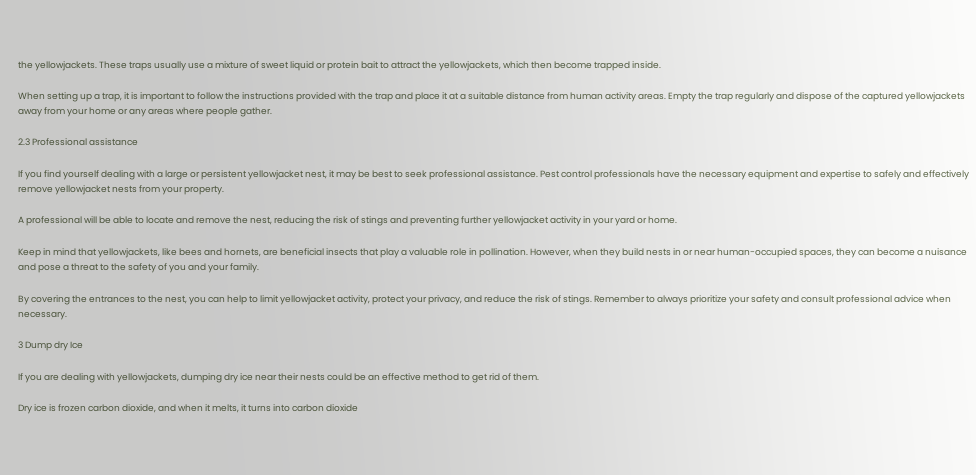the yellowjackets. These traps usually use a mixture of sweet liquid or protein bait to attract the yellowjackets, which then become trapped inside.

When setting up a trap, it is important to follow the instructions provided with the trap and place it at a suitable distance from human activity areas. Empty the trap regularly and dispose of the captured yellowjackets away from your home or any areas where people gather.

2.3 Professional assistance

If you find yourself dealing with a large or persistent yellowjacket nest, it may be best to seek professional assistance. Pest control professionals have the necessary equipment and expertise to safely and effectively remove yellowjacket nests from your property.

A professional will be able to locate and remove the nest, reducing the risk of stings and preventing further yellowjacket activity in your yard or home.

Keep in mind that yellowjackets, like bees and hornets, are beneficial insects that play a valuable role in pollination. However, when they build nests in or near human-occupied spaces, they can become a nuisance and pose a threat to the safety of you and your family.

By covering the entrances to the nest, you can help to limit yellowjacket activity, protect your privacy, and reduce the risk of stings. Remember to always prioritize your safety and consult professional advice when necessary.

3 Dump dry Ice

If you are dealing with yellowjackets, dumping dry ice near their nests could be an effective method to get rid of them.

Dry ice is frozen carbon dioxide, and when it melts, it turns into carbon dioxide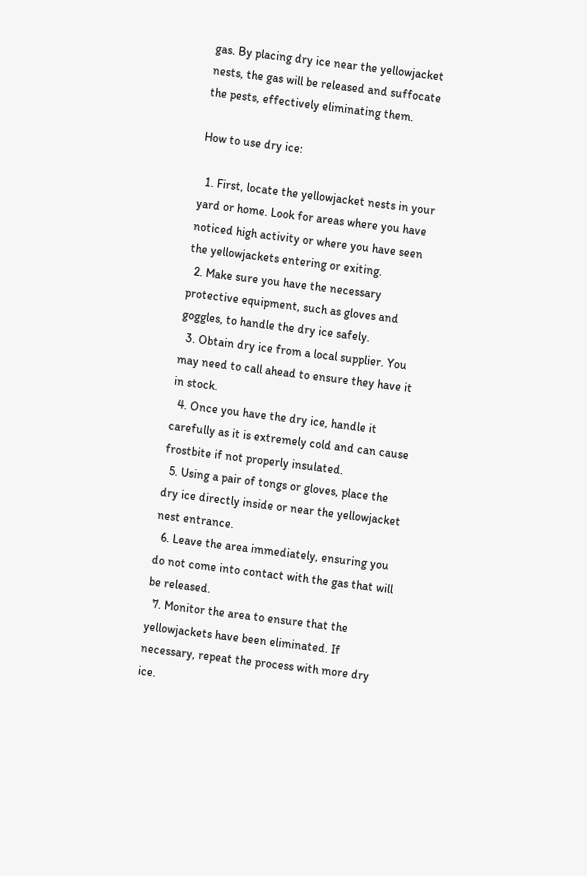gas. By placing dry ice near the yellowjacket nests, the gas will be released and suffocate the pests, effectively eliminating them.

How to use dry ice:

  1. First, locate the yellowjacket nests in your yard or home. Look for areas where you have noticed high activity or where you have seen the yellowjackets entering or exiting.
  2. Make sure you have the necessary protective equipment, such as gloves and goggles, to handle the dry ice safely.
  3. Obtain dry ice from a local supplier. You may need to call ahead to ensure they have it in stock.
  4. Once you have the dry ice, handle it carefully as it is extremely cold and can cause frostbite if not properly insulated.
  5. Using a pair of tongs or gloves, place the dry ice directly inside or near the yellowjacket nest entrance.
  6. Leave the area immediately, ensuring you do not come into contact with the gas that will be released.
  7. Monitor the area to ensure that the yellowjackets have been eliminated. If necessary, repeat the process with more dry ice.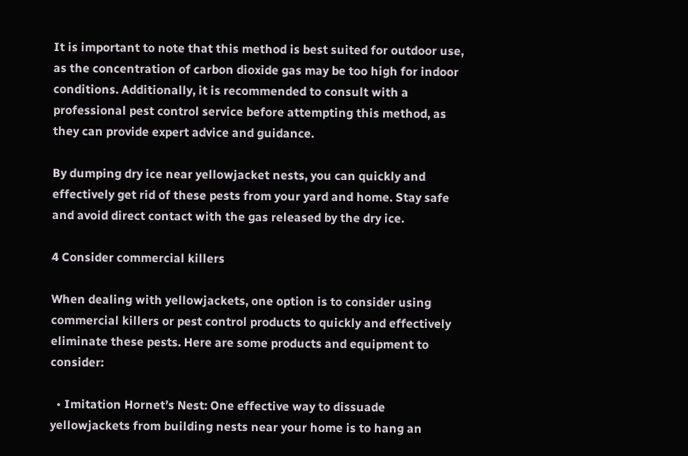It is important to note that this method is best suited for outdoor use, as the concentration of carbon dioxide gas may be too high for indoor conditions. Additionally, it is recommended to consult with a professional pest control service before attempting this method, as they can provide expert advice and guidance.

By dumping dry ice near yellowjacket nests, you can quickly and effectively get rid of these pests from your yard and home. Stay safe and avoid direct contact with the gas released by the dry ice.

4 Consider commercial killers

When dealing with yellowjackets, one option is to consider using commercial killers or pest control products to quickly and effectively eliminate these pests. Here are some products and equipment to consider:

  • Imitation Hornet’s Nest: One effective way to dissuade yellowjackets from building nests near your home is to hang an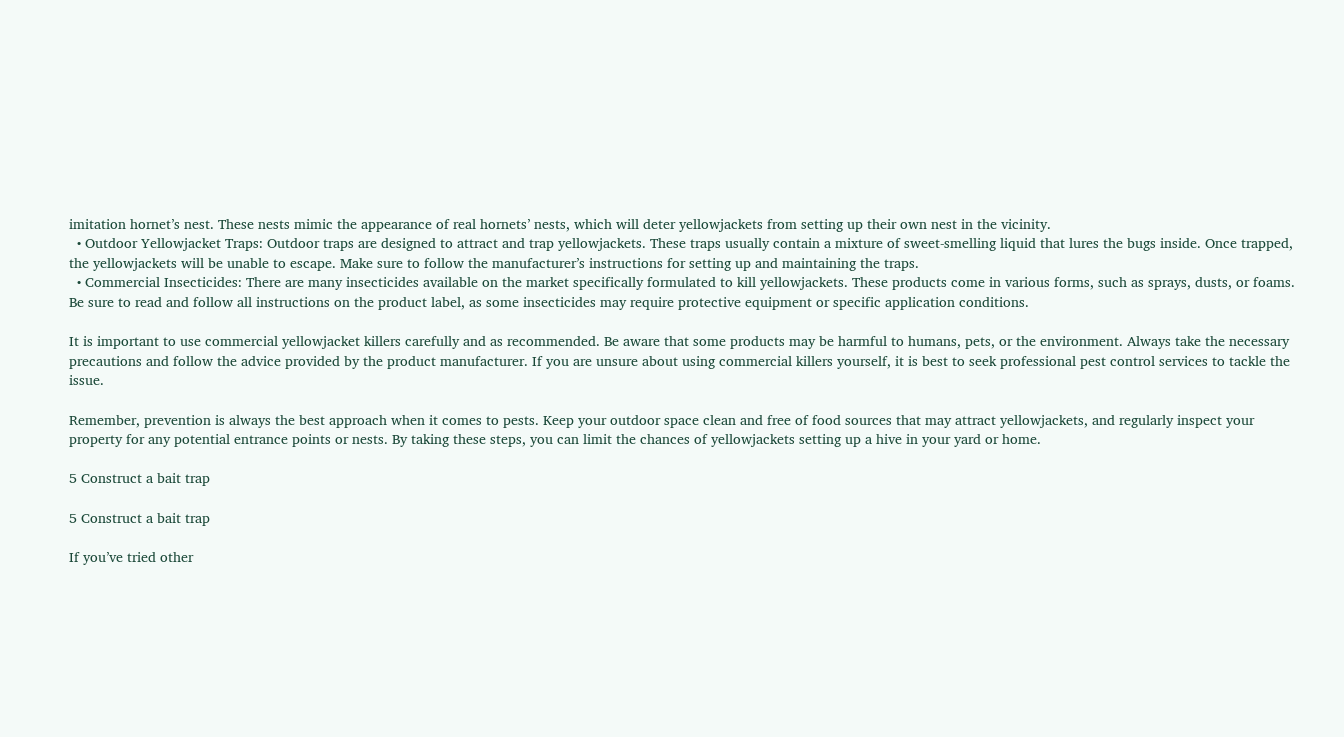imitation hornet’s nest. These nests mimic the appearance of real hornets’ nests, which will deter yellowjackets from setting up their own nest in the vicinity.
  • Outdoor Yellowjacket Traps: Outdoor traps are designed to attract and trap yellowjackets. These traps usually contain a mixture of sweet-smelling liquid that lures the bugs inside. Once trapped, the yellowjackets will be unable to escape. Make sure to follow the manufacturer’s instructions for setting up and maintaining the traps.
  • Commercial Insecticides: There are many insecticides available on the market specifically formulated to kill yellowjackets. These products come in various forms, such as sprays, dusts, or foams. Be sure to read and follow all instructions on the product label, as some insecticides may require protective equipment or specific application conditions.

It is important to use commercial yellowjacket killers carefully and as recommended. Be aware that some products may be harmful to humans, pets, or the environment. Always take the necessary precautions and follow the advice provided by the product manufacturer. If you are unsure about using commercial killers yourself, it is best to seek professional pest control services to tackle the issue.

Remember, prevention is always the best approach when it comes to pests. Keep your outdoor space clean and free of food sources that may attract yellowjackets, and regularly inspect your property for any potential entrance points or nests. By taking these steps, you can limit the chances of yellowjackets setting up a hive in your yard or home.

5 Construct a bait trap

5 Construct a bait trap

If you’ve tried other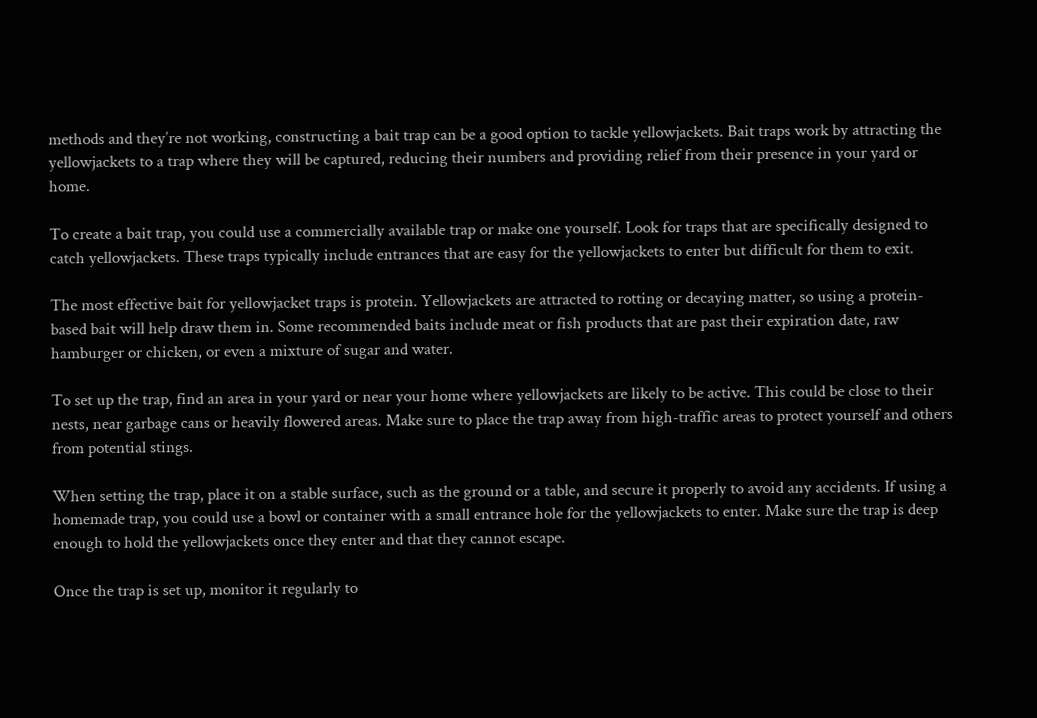methods and they’re not working, constructing a bait trap can be a good option to tackle yellowjackets. Bait traps work by attracting the yellowjackets to a trap where they will be captured, reducing their numbers and providing relief from their presence in your yard or home.

To create a bait trap, you could use a commercially available trap or make one yourself. Look for traps that are specifically designed to catch yellowjackets. These traps typically include entrances that are easy for the yellowjackets to enter but difficult for them to exit.

The most effective bait for yellowjacket traps is protein. Yellowjackets are attracted to rotting or decaying matter, so using a protein-based bait will help draw them in. Some recommended baits include meat or fish products that are past their expiration date, raw hamburger or chicken, or even a mixture of sugar and water.

To set up the trap, find an area in your yard or near your home where yellowjackets are likely to be active. This could be close to their nests, near garbage cans or heavily flowered areas. Make sure to place the trap away from high-traffic areas to protect yourself and others from potential stings.

When setting the trap, place it on a stable surface, such as the ground or a table, and secure it properly to avoid any accidents. If using a homemade trap, you could use a bowl or container with a small entrance hole for the yellowjackets to enter. Make sure the trap is deep enough to hold the yellowjackets once they enter and that they cannot escape.

Once the trap is set up, monitor it regularly to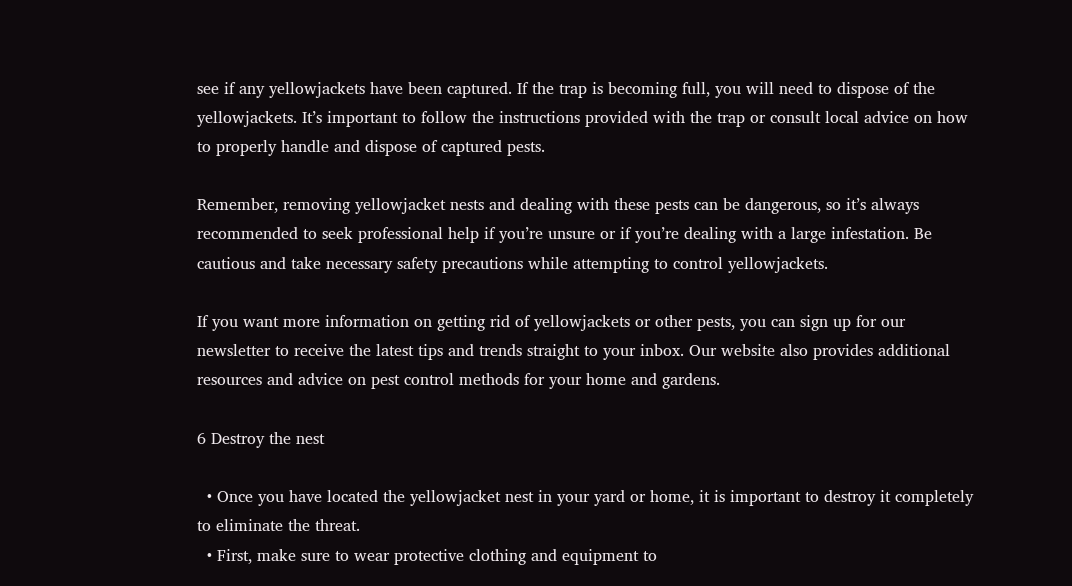see if any yellowjackets have been captured. If the trap is becoming full, you will need to dispose of the yellowjackets. It’s important to follow the instructions provided with the trap or consult local advice on how to properly handle and dispose of captured pests.

Remember, removing yellowjacket nests and dealing with these pests can be dangerous, so it’s always recommended to seek professional help if you’re unsure or if you’re dealing with a large infestation. Be cautious and take necessary safety precautions while attempting to control yellowjackets.

If you want more information on getting rid of yellowjackets or other pests, you can sign up for our newsletter to receive the latest tips and trends straight to your inbox. Our website also provides additional resources and advice on pest control methods for your home and gardens.

6 Destroy the nest

  • Once you have located the yellowjacket nest in your yard or home, it is important to destroy it completely to eliminate the threat.
  • First, make sure to wear protective clothing and equipment to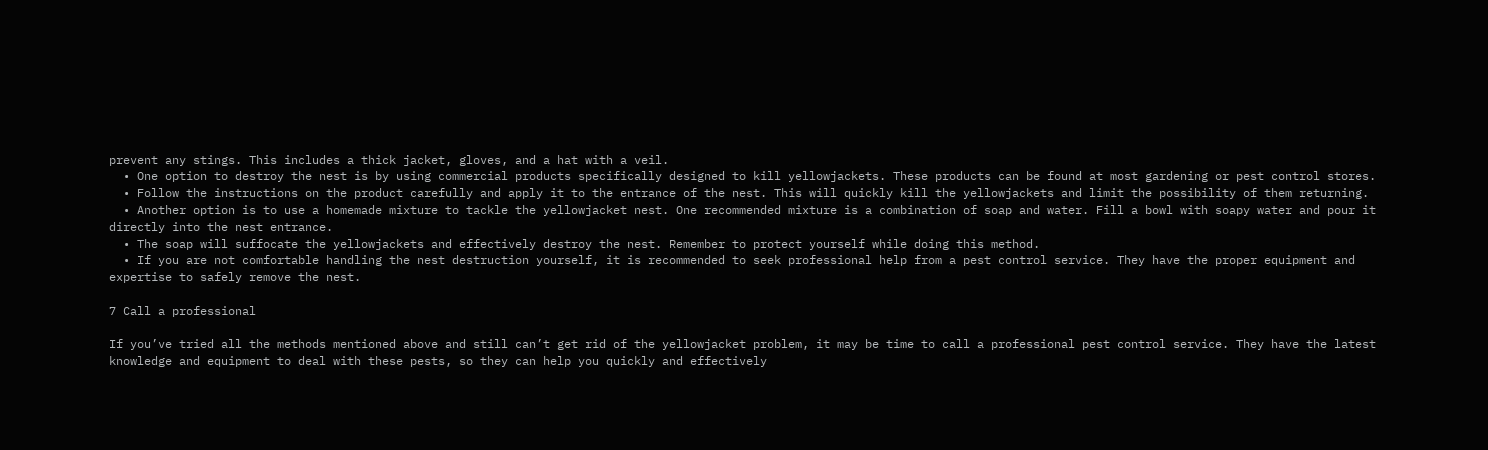prevent any stings. This includes a thick jacket, gloves, and a hat with a veil.
  • One option to destroy the nest is by using commercial products specifically designed to kill yellowjackets. These products can be found at most gardening or pest control stores.
  • Follow the instructions on the product carefully and apply it to the entrance of the nest. This will quickly kill the yellowjackets and limit the possibility of them returning.
  • Another option is to use a homemade mixture to tackle the yellowjacket nest. One recommended mixture is a combination of soap and water. Fill a bowl with soapy water and pour it directly into the nest entrance.
  • The soap will suffocate the yellowjackets and effectively destroy the nest. Remember to protect yourself while doing this method.
  • If you are not comfortable handling the nest destruction yourself, it is recommended to seek professional help from a pest control service. They have the proper equipment and expertise to safely remove the nest.

7 Call a professional

If you’ve tried all the methods mentioned above and still can’t get rid of the yellowjacket problem, it may be time to call a professional pest control service. They have the latest knowledge and equipment to deal with these pests, so they can help you quickly and effectively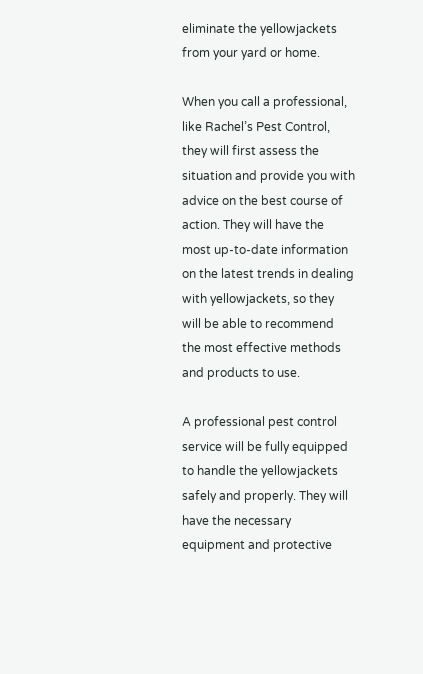eliminate the yellowjackets from your yard or home.

When you call a professional, like Rachel’s Pest Control, they will first assess the situation and provide you with advice on the best course of action. They will have the most up-to-date information on the latest trends in dealing with yellowjackets, so they will be able to recommend the most effective methods and products to use.

A professional pest control service will be fully equipped to handle the yellowjackets safely and properly. They will have the necessary equipment and protective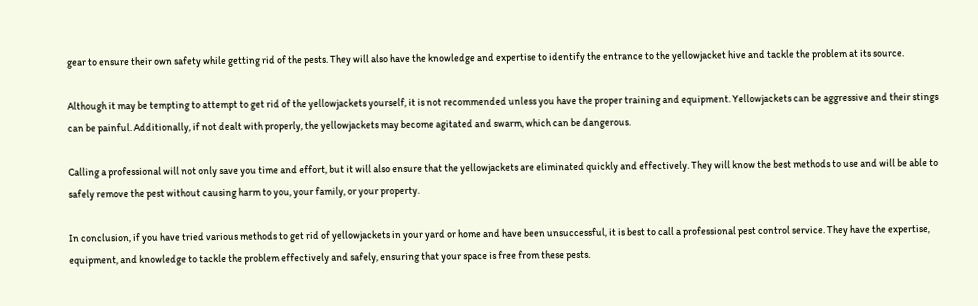gear to ensure their own safety while getting rid of the pests. They will also have the knowledge and expertise to identify the entrance to the yellowjacket hive and tackle the problem at its source.

Although it may be tempting to attempt to get rid of the yellowjackets yourself, it is not recommended unless you have the proper training and equipment. Yellowjackets can be aggressive and their stings can be painful. Additionally, if not dealt with properly, the yellowjackets may become agitated and swarm, which can be dangerous.

Calling a professional will not only save you time and effort, but it will also ensure that the yellowjackets are eliminated quickly and effectively. They will know the best methods to use and will be able to safely remove the pest without causing harm to you, your family, or your property.

In conclusion, if you have tried various methods to get rid of yellowjackets in your yard or home and have been unsuccessful, it is best to call a professional pest control service. They have the expertise, equipment, and knowledge to tackle the problem effectively and safely, ensuring that your space is free from these pests.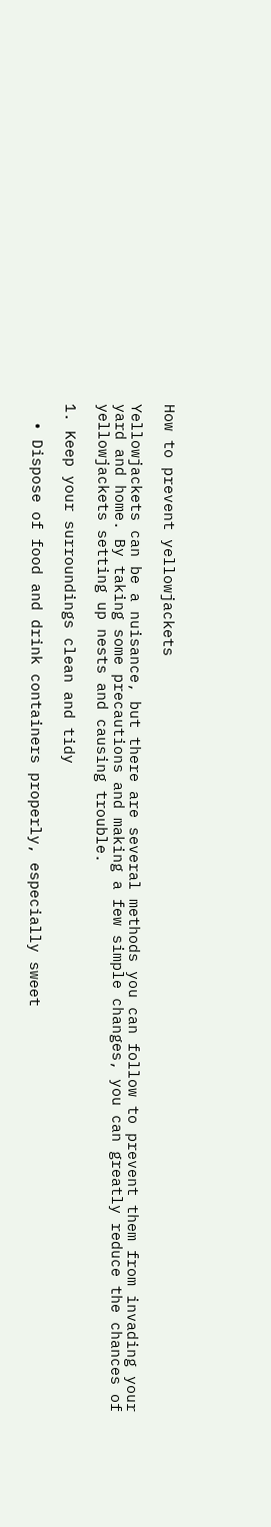How to prevent yellowjackets

Yellowjackets can be a nuisance, but there are several methods you can follow to prevent them from invading your yard and home. By taking some precautions and making a few simple changes, you can greatly reduce the chances of yellowjackets setting up nests and causing trouble.

1. Keep your surroundings clean and tidy

  • Dispose of food and drink containers properly, especially sweet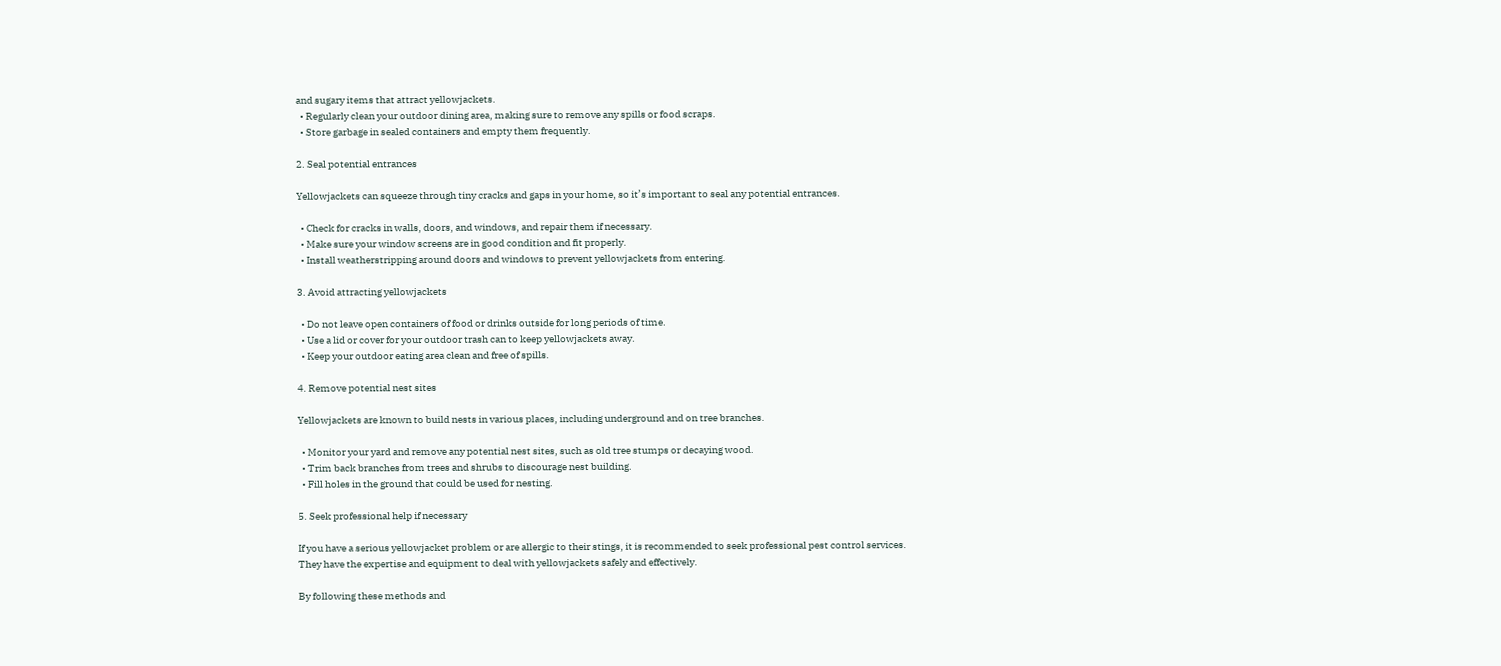and sugary items that attract yellowjackets.
  • Regularly clean your outdoor dining area, making sure to remove any spills or food scraps.
  • Store garbage in sealed containers and empty them frequently.

2. Seal potential entrances

Yellowjackets can squeeze through tiny cracks and gaps in your home, so it’s important to seal any potential entrances.

  • Check for cracks in walls, doors, and windows, and repair them if necessary.
  • Make sure your window screens are in good condition and fit properly.
  • Install weatherstripping around doors and windows to prevent yellowjackets from entering.

3. Avoid attracting yellowjackets

  • Do not leave open containers of food or drinks outside for long periods of time.
  • Use a lid or cover for your outdoor trash can to keep yellowjackets away.
  • Keep your outdoor eating area clean and free of spills.

4. Remove potential nest sites

Yellowjackets are known to build nests in various places, including underground and on tree branches.

  • Monitor your yard and remove any potential nest sites, such as old tree stumps or decaying wood.
  • Trim back branches from trees and shrubs to discourage nest building.
  • Fill holes in the ground that could be used for nesting.

5. Seek professional help if necessary

If you have a serious yellowjacket problem or are allergic to their stings, it is recommended to seek professional pest control services. They have the expertise and equipment to deal with yellowjackets safely and effectively.

By following these methods and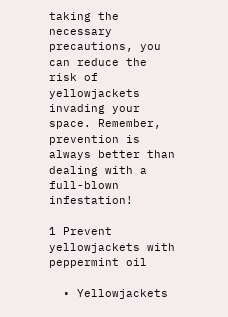taking the necessary precautions, you can reduce the risk of yellowjackets invading your space. Remember, prevention is always better than dealing with a full-blown infestation!

1 Prevent yellowjackets with peppermint oil

  • Yellowjackets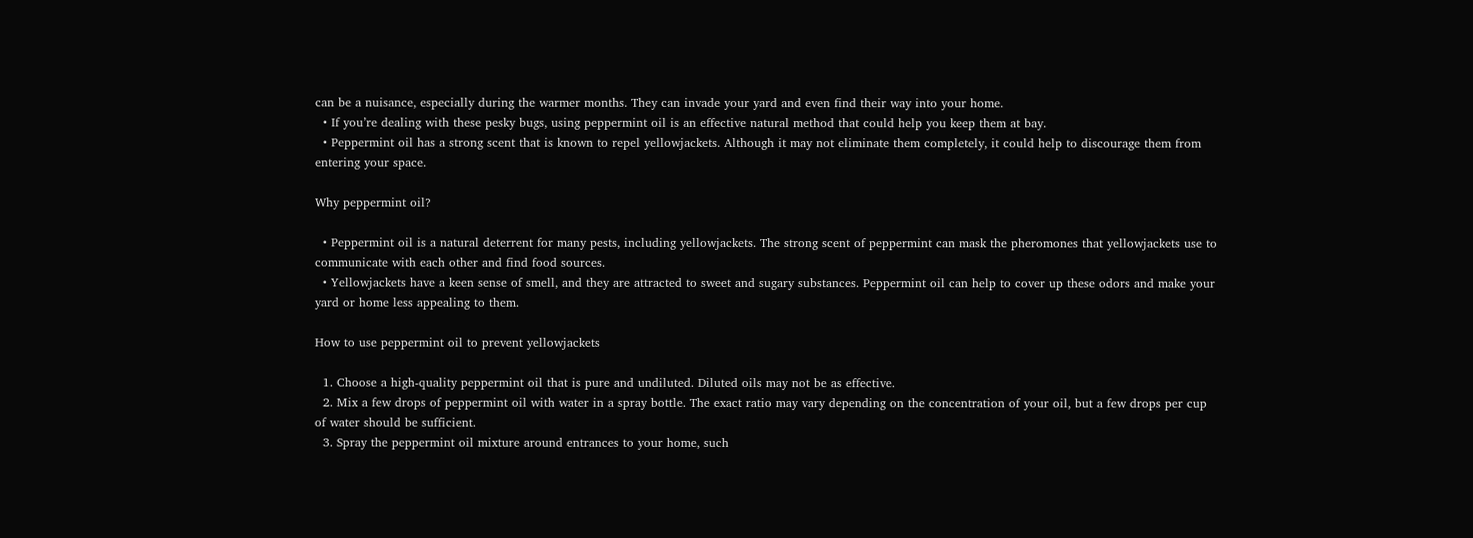can be a nuisance, especially during the warmer months. They can invade your yard and even find their way into your home.
  • If you’re dealing with these pesky bugs, using peppermint oil is an effective natural method that could help you keep them at bay.
  • Peppermint oil has a strong scent that is known to repel yellowjackets. Although it may not eliminate them completely, it could help to discourage them from entering your space.

Why peppermint oil?

  • Peppermint oil is a natural deterrent for many pests, including yellowjackets. The strong scent of peppermint can mask the pheromones that yellowjackets use to communicate with each other and find food sources.
  • Yellowjackets have a keen sense of smell, and they are attracted to sweet and sugary substances. Peppermint oil can help to cover up these odors and make your yard or home less appealing to them.

How to use peppermint oil to prevent yellowjackets

  1. Choose a high-quality peppermint oil that is pure and undiluted. Diluted oils may not be as effective.
  2. Mix a few drops of peppermint oil with water in a spray bottle. The exact ratio may vary depending on the concentration of your oil, but a few drops per cup of water should be sufficient.
  3. Spray the peppermint oil mixture around entrances to your home, such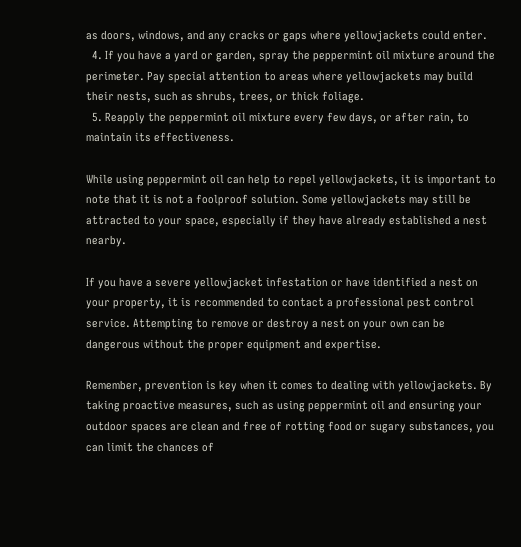as doors, windows, and any cracks or gaps where yellowjackets could enter.
  4. If you have a yard or garden, spray the peppermint oil mixture around the perimeter. Pay special attention to areas where yellowjackets may build their nests, such as shrubs, trees, or thick foliage.
  5. Reapply the peppermint oil mixture every few days, or after rain, to maintain its effectiveness.

While using peppermint oil can help to repel yellowjackets, it is important to note that it is not a foolproof solution. Some yellowjackets may still be attracted to your space, especially if they have already established a nest nearby.

If you have a severe yellowjacket infestation or have identified a nest on your property, it is recommended to contact a professional pest control service. Attempting to remove or destroy a nest on your own can be dangerous without the proper equipment and expertise.

Remember, prevention is key when it comes to dealing with yellowjackets. By taking proactive measures, such as using peppermint oil and ensuring your outdoor spaces are clean and free of rotting food or sugary substances, you can limit the chances of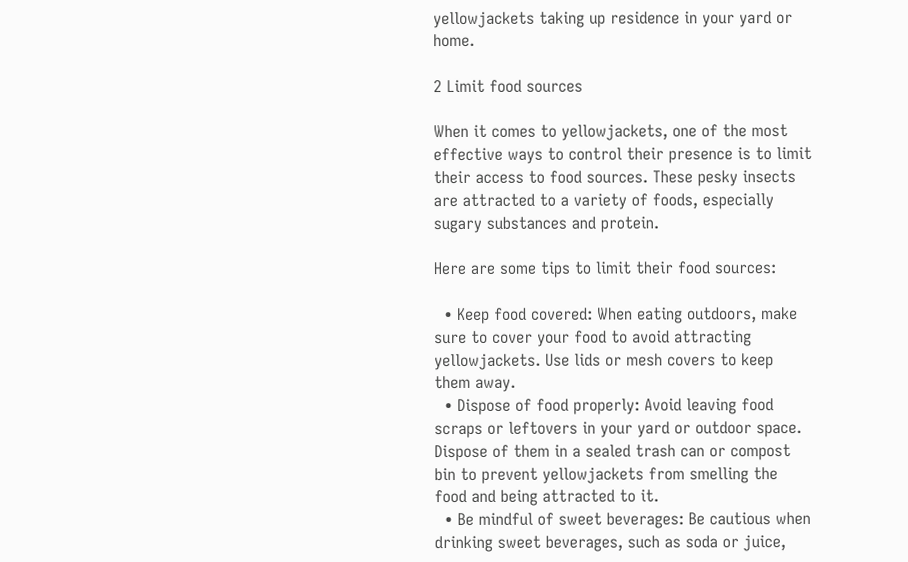yellowjackets taking up residence in your yard or home.

2 Limit food sources

When it comes to yellowjackets, one of the most effective ways to control their presence is to limit their access to food sources. These pesky insects are attracted to a variety of foods, especially sugary substances and protein.

Here are some tips to limit their food sources:

  • Keep food covered: When eating outdoors, make sure to cover your food to avoid attracting yellowjackets. Use lids or mesh covers to keep them away.
  • Dispose of food properly: Avoid leaving food scraps or leftovers in your yard or outdoor space. Dispose of them in a sealed trash can or compost bin to prevent yellowjackets from smelling the food and being attracted to it.
  • Be mindful of sweet beverages: Be cautious when drinking sweet beverages, such as soda or juice,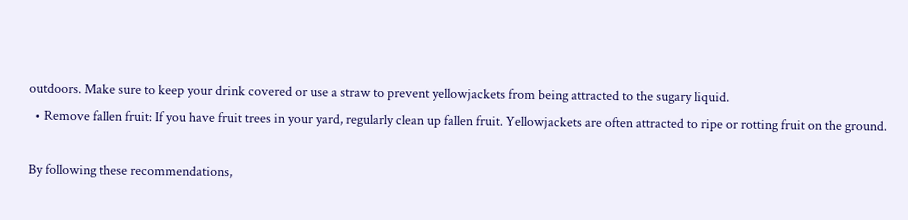outdoors. Make sure to keep your drink covered or use a straw to prevent yellowjackets from being attracted to the sugary liquid.
  • Remove fallen fruit: If you have fruit trees in your yard, regularly clean up fallen fruit. Yellowjackets are often attracted to ripe or rotting fruit on the ground.

By following these recommendations,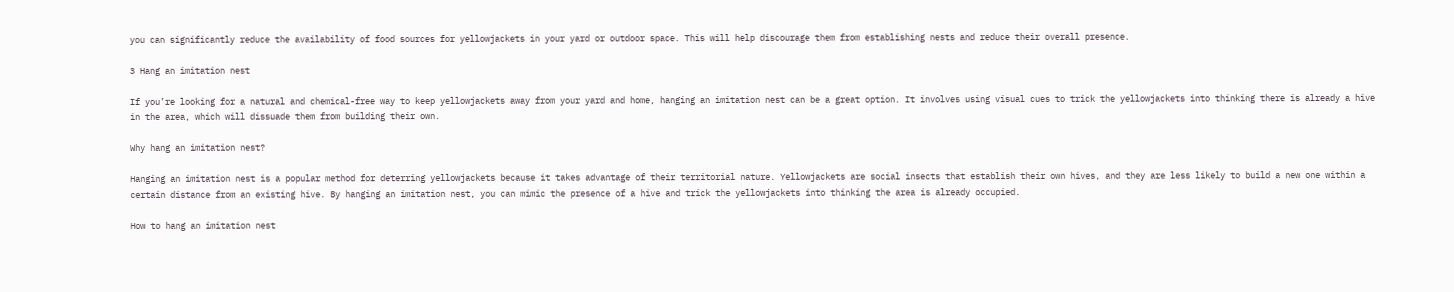you can significantly reduce the availability of food sources for yellowjackets in your yard or outdoor space. This will help discourage them from establishing nests and reduce their overall presence.

3 Hang an imitation nest

If you’re looking for a natural and chemical-free way to keep yellowjackets away from your yard and home, hanging an imitation nest can be a great option. It involves using visual cues to trick the yellowjackets into thinking there is already a hive in the area, which will dissuade them from building their own.

Why hang an imitation nest?

Hanging an imitation nest is a popular method for deterring yellowjackets because it takes advantage of their territorial nature. Yellowjackets are social insects that establish their own hives, and they are less likely to build a new one within a certain distance from an existing hive. By hanging an imitation nest, you can mimic the presence of a hive and trick the yellowjackets into thinking the area is already occupied.

How to hang an imitation nest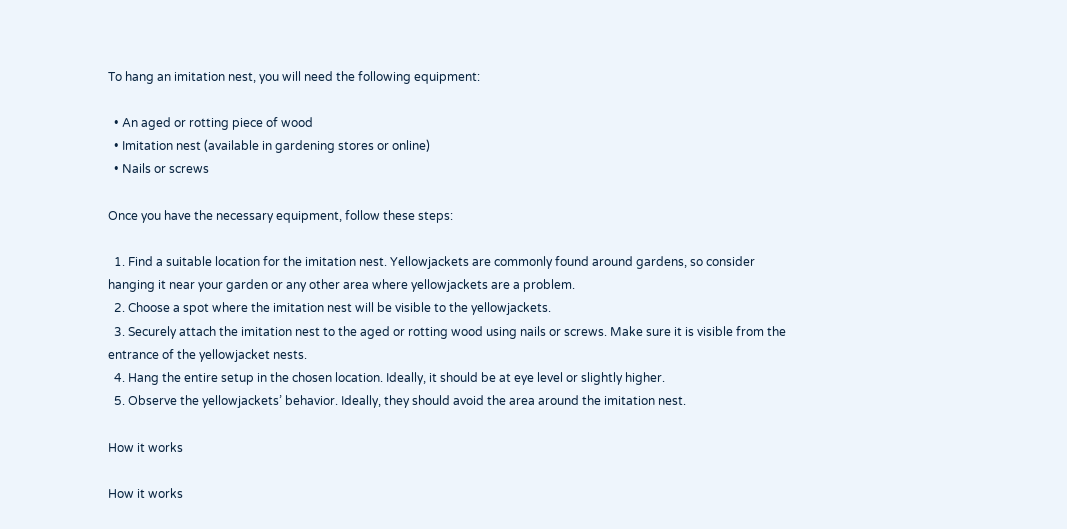To hang an imitation nest, you will need the following equipment:

  • An aged or rotting piece of wood
  • Imitation nest (available in gardening stores or online)
  • Nails or screws

Once you have the necessary equipment, follow these steps:

  1. Find a suitable location for the imitation nest. Yellowjackets are commonly found around gardens, so consider hanging it near your garden or any other area where yellowjackets are a problem.
  2. Choose a spot where the imitation nest will be visible to the yellowjackets.
  3. Securely attach the imitation nest to the aged or rotting wood using nails or screws. Make sure it is visible from the entrance of the yellowjacket nests.
  4. Hang the entire setup in the chosen location. Ideally, it should be at eye level or slightly higher.
  5. Observe the yellowjackets’ behavior. Ideally, they should avoid the area around the imitation nest.

How it works

How it works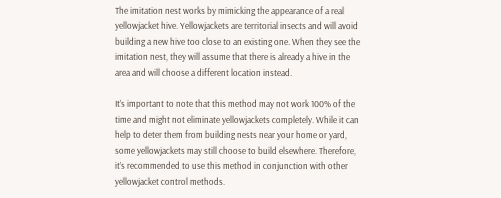The imitation nest works by mimicking the appearance of a real yellowjacket hive. Yellowjackets are territorial insects and will avoid building a new hive too close to an existing one. When they see the imitation nest, they will assume that there is already a hive in the area and will choose a different location instead.

It’s important to note that this method may not work 100% of the time and might not eliminate yellowjackets completely. While it can help to deter them from building nests near your home or yard, some yellowjackets may still choose to build elsewhere. Therefore, it’s recommended to use this method in conjunction with other yellowjacket control methods.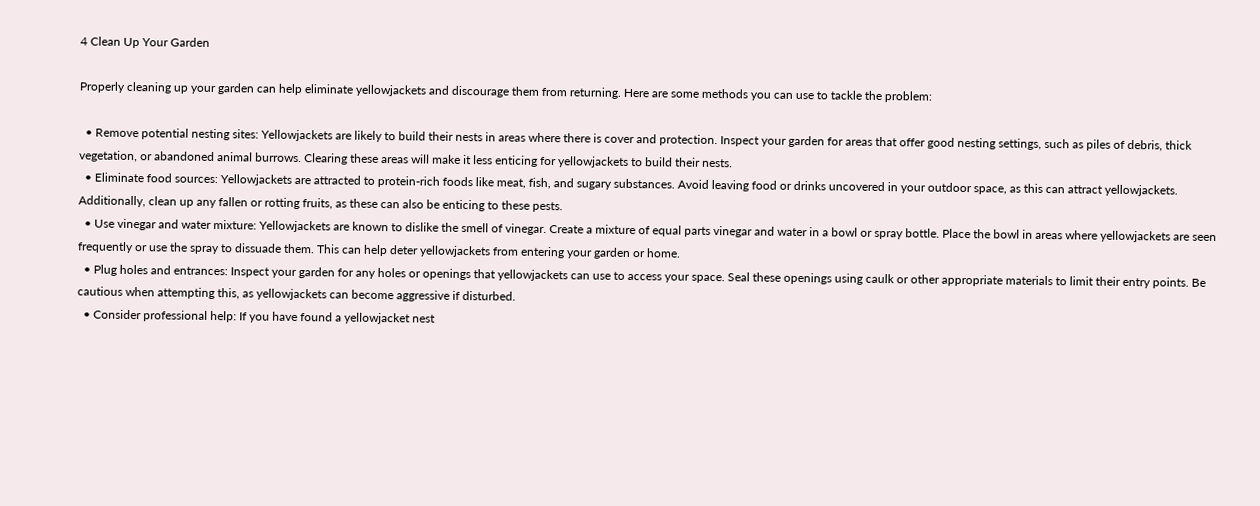4 Clean Up Your Garden

Properly cleaning up your garden can help eliminate yellowjackets and discourage them from returning. Here are some methods you can use to tackle the problem:

  • Remove potential nesting sites: Yellowjackets are likely to build their nests in areas where there is cover and protection. Inspect your garden for areas that offer good nesting settings, such as piles of debris, thick vegetation, or abandoned animal burrows. Clearing these areas will make it less enticing for yellowjackets to build their nests.
  • Eliminate food sources: Yellowjackets are attracted to protein-rich foods like meat, fish, and sugary substances. Avoid leaving food or drinks uncovered in your outdoor space, as this can attract yellowjackets. Additionally, clean up any fallen or rotting fruits, as these can also be enticing to these pests.
  • Use vinegar and water mixture: Yellowjackets are known to dislike the smell of vinegar. Create a mixture of equal parts vinegar and water in a bowl or spray bottle. Place the bowl in areas where yellowjackets are seen frequently or use the spray to dissuade them. This can help deter yellowjackets from entering your garden or home.
  • Plug holes and entrances: Inspect your garden for any holes or openings that yellowjackets can use to access your space. Seal these openings using caulk or other appropriate materials to limit their entry points. Be cautious when attempting this, as yellowjackets can become aggressive if disturbed.
  • Consider professional help: If you have found a yellowjacket nest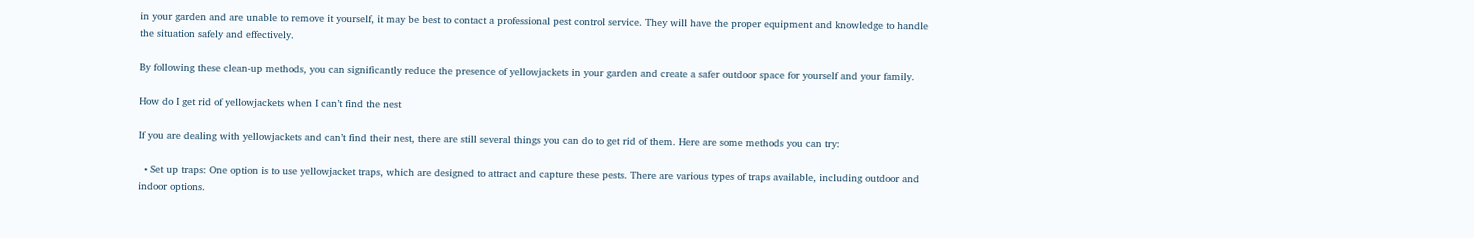in your garden and are unable to remove it yourself, it may be best to contact a professional pest control service. They will have the proper equipment and knowledge to handle the situation safely and effectively.

By following these clean-up methods, you can significantly reduce the presence of yellowjackets in your garden and create a safer outdoor space for yourself and your family.

How do I get rid of yellowjackets when I can’t find the nest

If you are dealing with yellowjackets and can’t find their nest, there are still several things you can do to get rid of them. Here are some methods you can try:

  • Set up traps: One option is to use yellowjacket traps, which are designed to attract and capture these pests. There are various types of traps available, including outdoor and indoor options.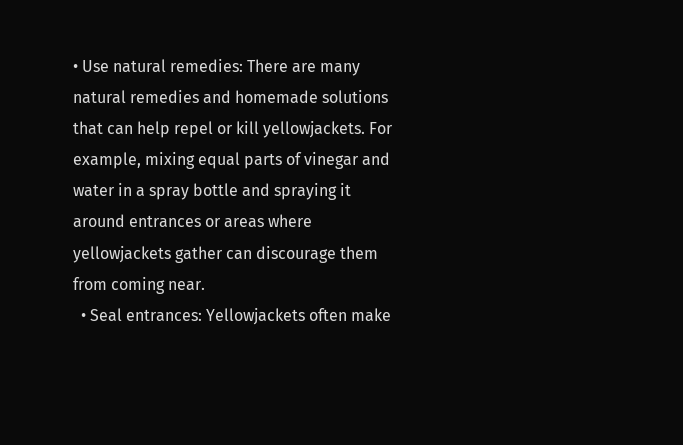• Use natural remedies: There are many natural remedies and homemade solutions that can help repel or kill yellowjackets. For example, mixing equal parts of vinegar and water in a spray bottle and spraying it around entrances or areas where yellowjackets gather can discourage them from coming near.
  • Seal entrances: Yellowjackets often make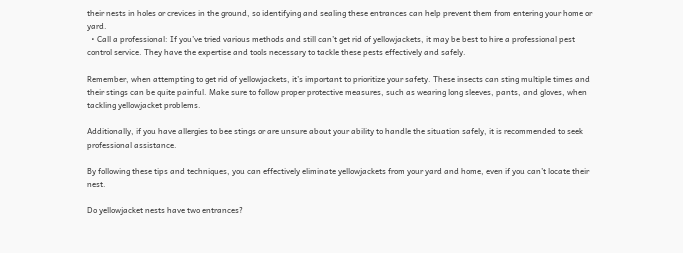their nests in holes or crevices in the ground, so identifying and sealing these entrances can help prevent them from entering your home or yard.
  • Call a professional: If you’ve tried various methods and still can’t get rid of yellowjackets, it may be best to hire a professional pest control service. They have the expertise and tools necessary to tackle these pests effectively and safely.

Remember, when attempting to get rid of yellowjackets, it’s important to prioritize your safety. These insects can sting multiple times and their stings can be quite painful. Make sure to follow proper protective measures, such as wearing long sleeves, pants, and gloves, when tackling yellowjacket problems.

Additionally, if you have allergies to bee stings or are unsure about your ability to handle the situation safely, it is recommended to seek professional assistance.

By following these tips and techniques, you can effectively eliminate yellowjackets from your yard and home, even if you can’t locate their nest.

Do yellowjacket nests have two entrances?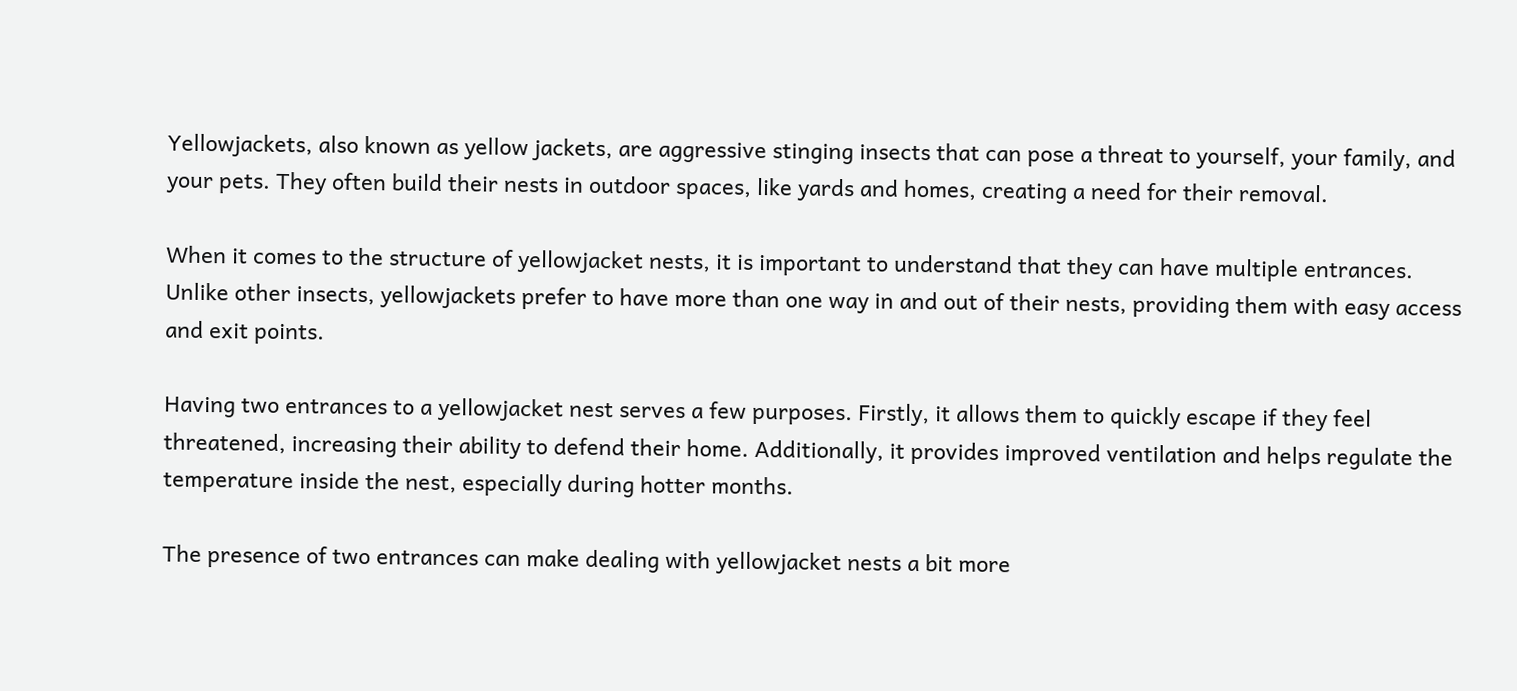Yellowjackets, also known as yellow jackets, are aggressive stinging insects that can pose a threat to yourself, your family, and your pets. They often build their nests in outdoor spaces, like yards and homes, creating a need for their removal.

When it comes to the structure of yellowjacket nests, it is important to understand that they can have multiple entrances. Unlike other insects, yellowjackets prefer to have more than one way in and out of their nests, providing them with easy access and exit points.

Having two entrances to a yellowjacket nest serves a few purposes. Firstly, it allows them to quickly escape if they feel threatened, increasing their ability to defend their home. Additionally, it provides improved ventilation and helps regulate the temperature inside the nest, especially during hotter months.

The presence of two entrances can make dealing with yellowjacket nests a bit more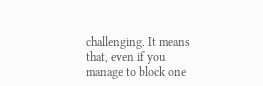challenging. It means that, even if you manage to block one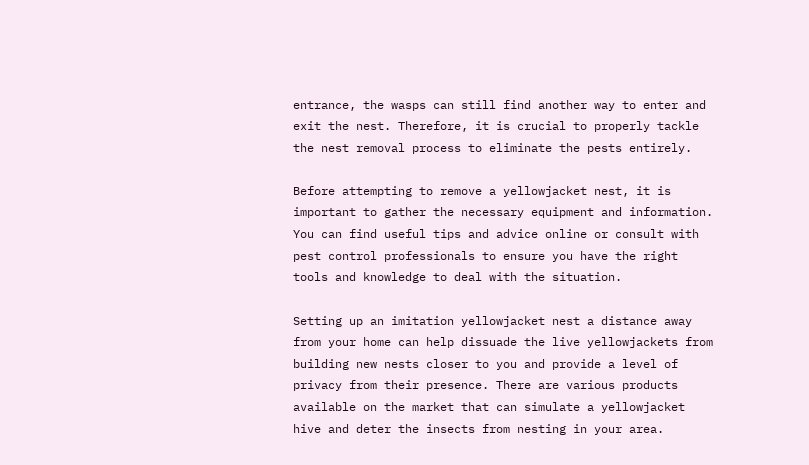entrance, the wasps can still find another way to enter and exit the nest. Therefore, it is crucial to properly tackle the nest removal process to eliminate the pests entirely.

Before attempting to remove a yellowjacket nest, it is important to gather the necessary equipment and information. You can find useful tips and advice online or consult with pest control professionals to ensure you have the right tools and knowledge to deal with the situation.

Setting up an imitation yellowjacket nest a distance away from your home can help dissuade the live yellowjackets from building new nests closer to you and provide a level of privacy from their presence. There are various products available on the market that can simulate a yellowjacket hive and deter the insects from nesting in your area.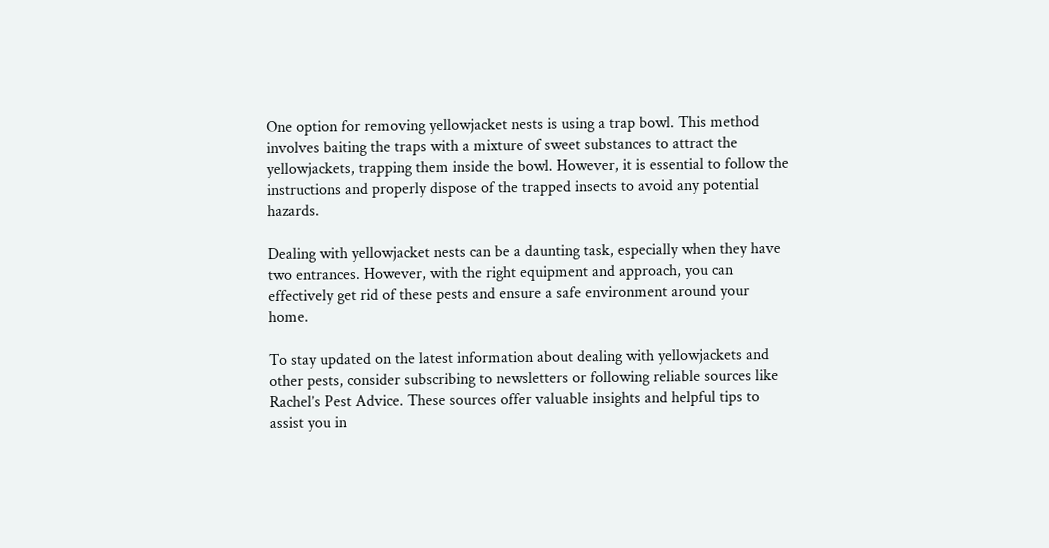One option for removing yellowjacket nests is using a trap bowl. This method involves baiting the traps with a mixture of sweet substances to attract the yellowjackets, trapping them inside the bowl. However, it is essential to follow the instructions and properly dispose of the trapped insects to avoid any potential hazards.

Dealing with yellowjacket nests can be a daunting task, especially when they have two entrances. However, with the right equipment and approach, you can effectively get rid of these pests and ensure a safe environment around your home.

To stay updated on the latest information about dealing with yellowjackets and other pests, consider subscribing to newsletters or following reliable sources like Rachel’s Pest Advice. These sources offer valuable insights and helpful tips to assist you in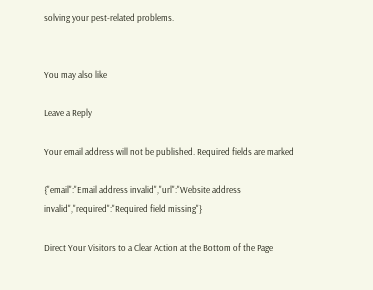solving your pest-related problems.


You may also like

Leave a Reply

Your email address will not be published. Required fields are marked

{"email":"Email address invalid","url":"Website address invalid","required":"Required field missing"}

Direct Your Visitors to a Clear Action at the Bottom of the Page